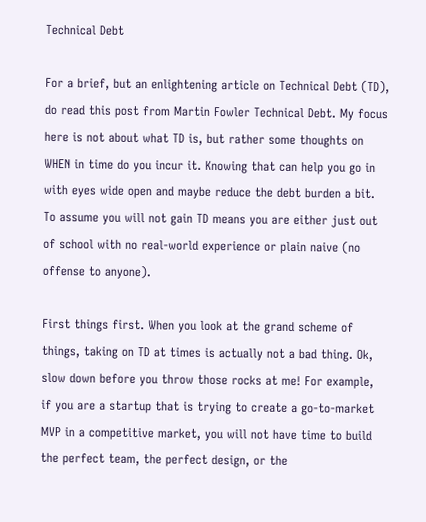Technical Debt

For a brief, but an enlightening article on Technical Debt (TD), do read this post from Martin Fowler Technical Debt. My focus here is not about what TD is, but rather some thoughts on WHEN in time do you incur it. Knowing that can help you go in with eyes wide open and maybe reduce the debt burden a bit. To assume you will not gain TD means you are either just out of school with no real-world experience or plain naive (no offense to anyone).

First things first. When you look at the grand scheme of things, taking on TD at times is actually not a bad thing. Ok, slow down before you throw those rocks at me! For example, if you are a startup that is trying to create a go-to-market MVP in a competitive market, you will not have time to build the perfect team, the perfect design, or the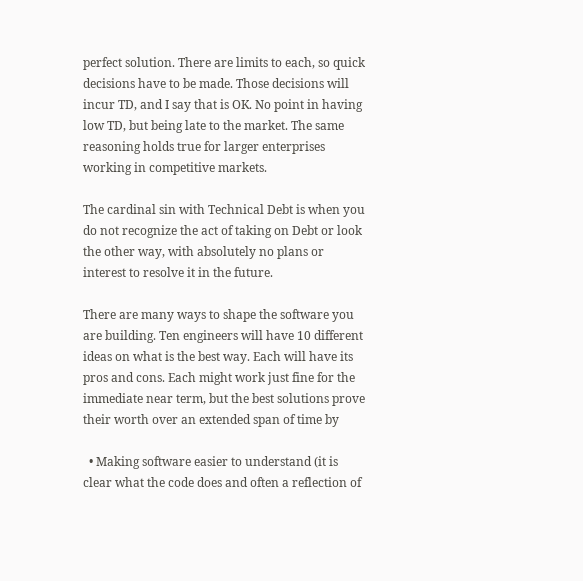perfect solution. There are limits to each, so quick decisions have to be made. Those decisions will incur TD, and I say that is OK. No point in having low TD, but being late to the market. The same reasoning holds true for larger enterprises working in competitive markets.

The cardinal sin with Technical Debt is when you do not recognize the act of taking on Debt or look the other way, with absolutely no plans or interest to resolve it in the future.

There are many ways to shape the software you are building. Ten engineers will have 10 different ideas on what is the best way. Each will have its pros and cons. Each might work just fine for the immediate near term, but the best solutions prove their worth over an extended span of time by

  • Making software easier to understand (it is clear what the code does and often a reflection of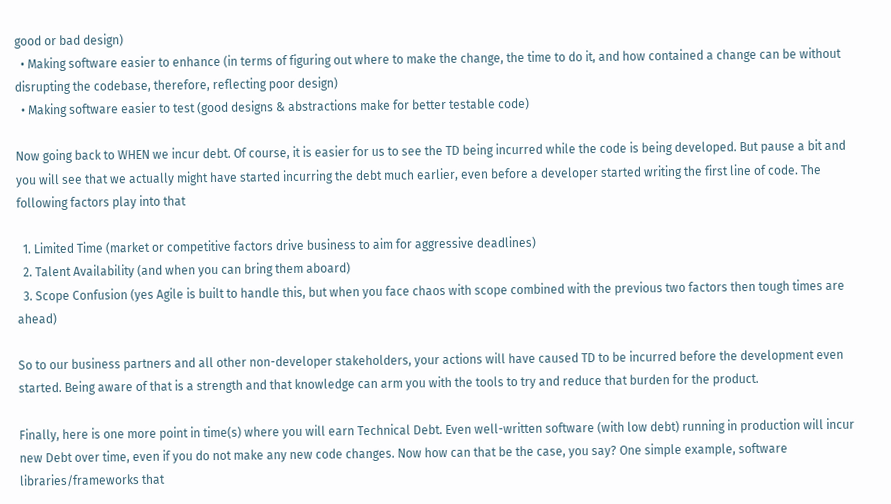good or bad design)
  • Making software easier to enhance (in terms of figuring out where to make the change, the time to do it, and how contained a change can be without disrupting the codebase, therefore, reflecting poor design)
  • Making software easier to test (good designs & abstractions make for better testable code)

Now going back to WHEN we incur debt. Of course, it is easier for us to see the TD being incurred while the code is being developed. But pause a bit and you will see that we actually might have started incurring the debt much earlier, even before a developer started writing the first line of code. The following factors play into that

  1. Limited Time (market or competitive factors drive business to aim for aggressive deadlines)
  2. Talent Availability (and when you can bring them aboard)
  3. Scope Confusion (yes Agile is built to handle this, but when you face chaos with scope combined with the previous two factors then tough times are ahead)

So to our business partners and all other non-developer stakeholders, your actions will have caused TD to be incurred before the development even started. Being aware of that is a strength and that knowledge can arm you with the tools to try and reduce that burden for the product.

Finally, here is one more point in time(s) where you will earn Technical Debt. Even well-written software (with low debt) running in production will incur new Debt over time, even if you do not make any new code changes. Now how can that be the case, you say? One simple example, software libraries/frameworks that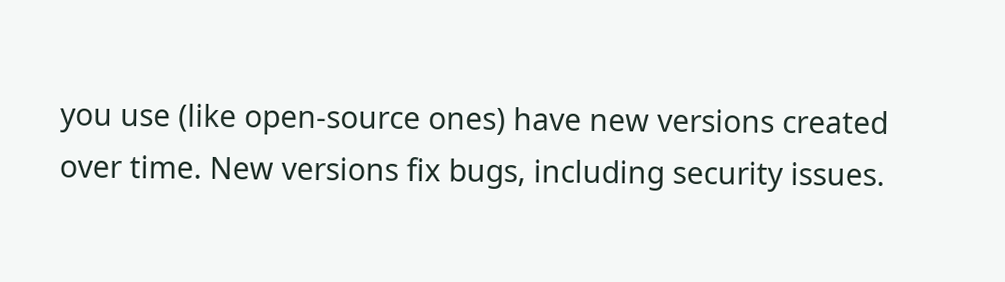you use (like open-source ones) have new versions created over time. New versions fix bugs, including security issues.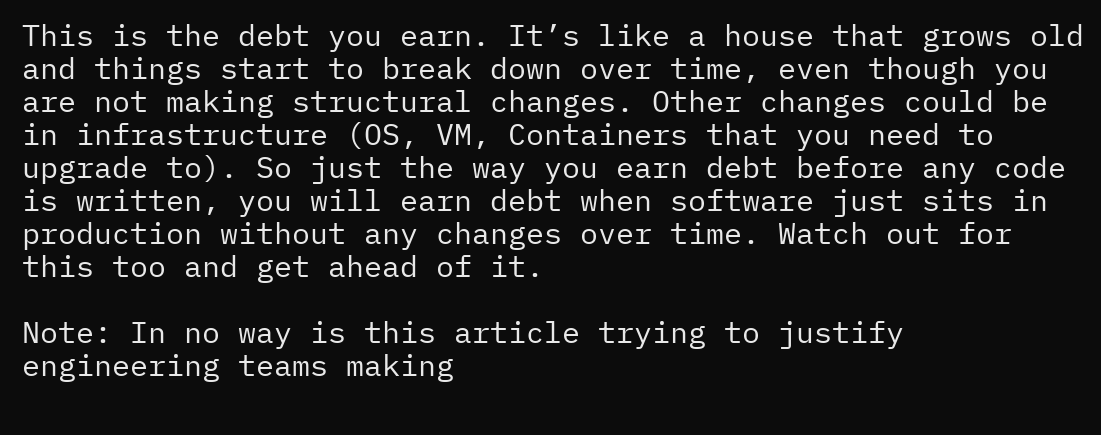This is the debt you earn. It’s like a house that grows old and things start to break down over time, even though you are not making structural changes. Other changes could be in infrastructure (OS, VM, Containers that you need to upgrade to). So just the way you earn debt before any code is written, you will earn debt when software just sits in production without any changes over time. Watch out for this too and get ahead of it.

Note: In no way is this article trying to justify engineering teams making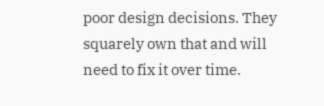poor design decisions. They squarely own that and will need to fix it over time.